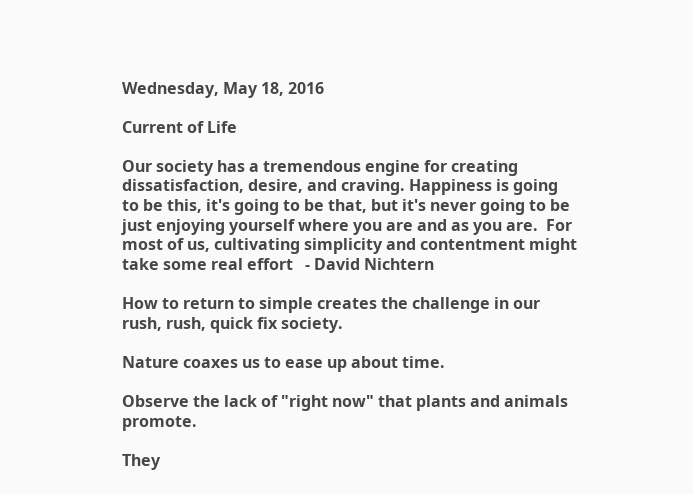Wednesday, May 18, 2016

Current of Life

Our society has a tremendous engine for creating dissatisfaction, desire, and craving. Happiness is going to be this, it's going to be that, but it's never going to be just enjoying yourself where you are and as you are.  For most of us, cultivating simplicity and contentment might take some real effort   - David Nichtern

How to return to simple creates the challenge in our rush, rush, quick fix society.

Nature coaxes us to ease up about time.

Observe the lack of "right now" that plants and animals promote.

They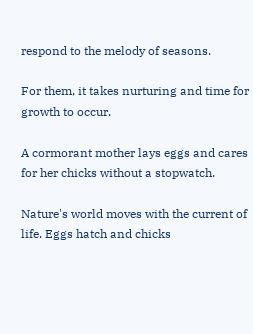respond to the melody of seasons.

For them, it takes nurturing and time for growth to occur.

A cormorant mother lays eggs and cares for her chicks without a stopwatch.

Nature's world moves with the current of life. Eggs hatch and chicks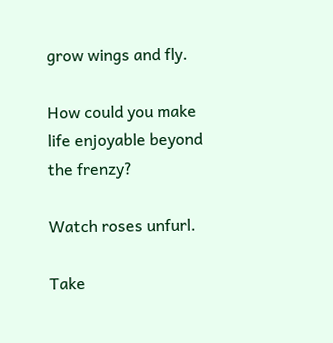grow wings and fly.

How could you make life enjoyable beyond the frenzy?

Watch roses unfurl.

Take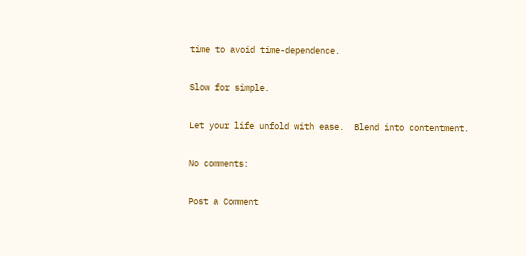time to avoid time-dependence.

Slow for simple.

Let your life unfold with ease.  Blend into contentment.

No comments:

Post a Comment